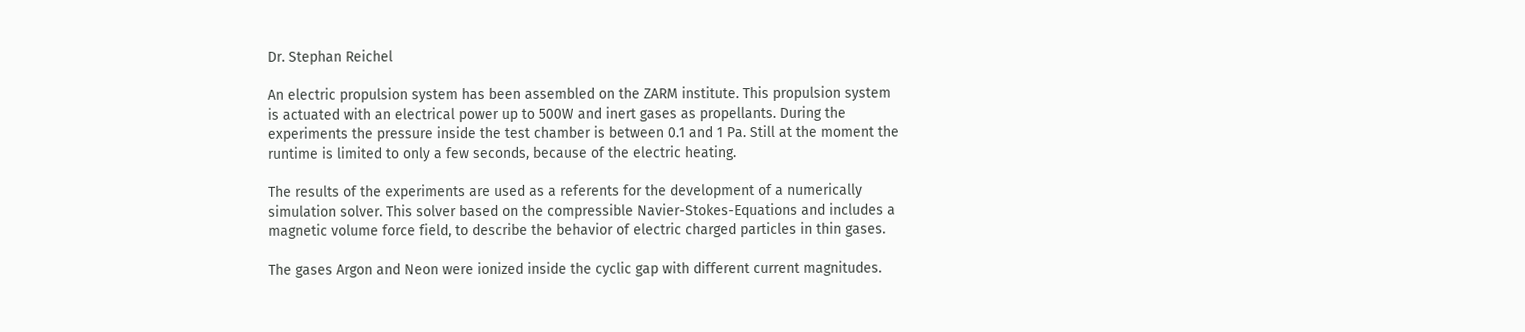Dr. Stephan Reichel

An electric propulsion system has been assembled on the ZARM institute. This propulsion system is actuated with an electrical power up to 500W and inert gases as propellants. During the experiments the pressure inside the test chamber is between 0.1 and 1 Pa. Still at the moment the runtime is limited to only a few seconds, because of the electric heating.

The results of the experiments are used as a referents for the development of a numerically simulation solver. This solver based on the compressible Navier-Stokes-Equations and includes a magnetic volume force field, to describe the behavior of electric charged particles in thin gases.

The gases Argon and Neon were ionized inside the cyclic gap with different current magnitudes.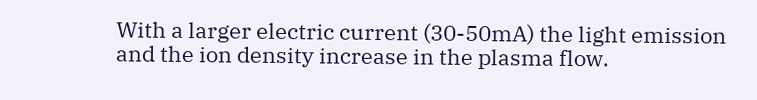With a larger electric current (30-50mA) the light emission and the ion density increase in the plasma flow.